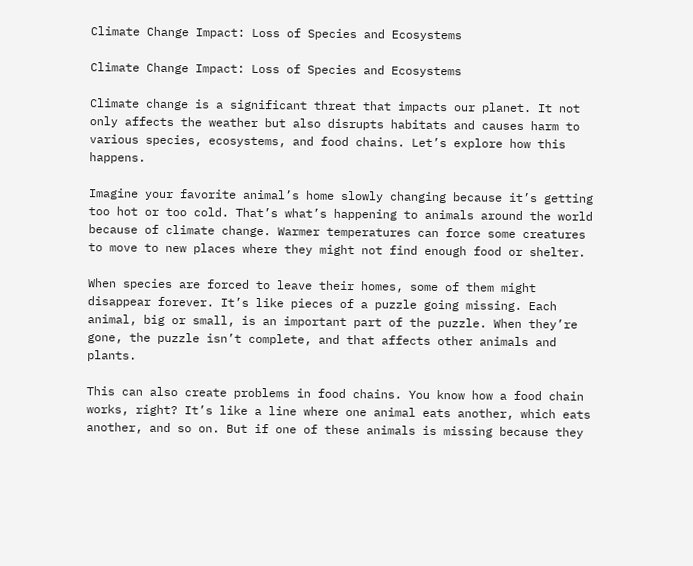Climate Change Impact: Loss of Species and Ecosystems

Climate Change Impact: Loss of Species and Ecosystems

Climate change is a significant threat that impacts our planet. It not only affects the weather but also disrupts habitats and causes harm to various species, ecosystems, and food chains. Let’s explore how this happens.

Imagine your favorite animal’s home slowly changing because it’s getting too hot or too cold. That’s what’s happening to animals around the world because of climate change. Warmer temperatures can force some creatures to move to new places where they might not find enough food or shelter.

When species are forced to leave their homes, some of them might disappear forever. It’s like pieces of a puzzle going missing. Each animal, big or small, is an important part of the puzzle. When they’re gone, the puzzle isn’t complete, and that affects other animals and plants.

This can also create problems in food chains. You know how a food chain works, right? It’s like a line where one animal eats another, which eats another, and so on. But if one of these animals is missing because they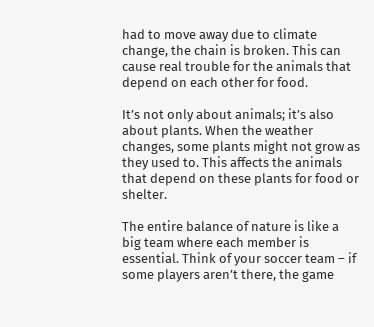had to move away due to climate change, the chain is broken. This can cause real trouble for the animals that depend on each other for food.

It’s not only about animals; it’s also about plants. When the weather changes, some plants might not grow as they used to. This affects the animals that depend on these plants for food or shelter.

The entire balance of nature is like a big team where each member is essential. Think of your soccer team – if some players aren’t there, the game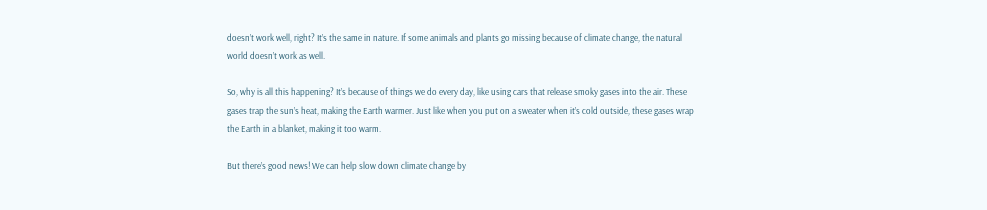doesn’t work well, right? It’s the same in nature. If some animals and plants go missing because of climate change, the natural world doesn’t work as well.

So, why is all this happening? It’s because of things we do every day, like using cars that release smoky gases into the air. These gases trap the sun’s heat, making the Earth warmer. Just like when you put on a sweater when it’s cold outside, these gases wrap the Earth in a blanket, making it too warm.

But there’s good news! We can help slow down climate change by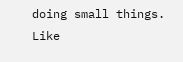doing small things. Like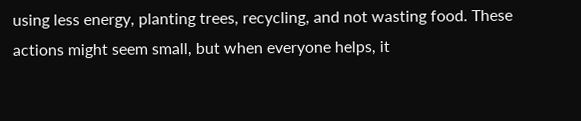using less energy, planting trees, recycling, and not wasting food. These actions might seem small, but when everyone helps, it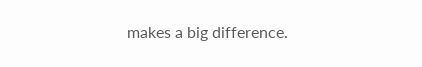makes a big difference.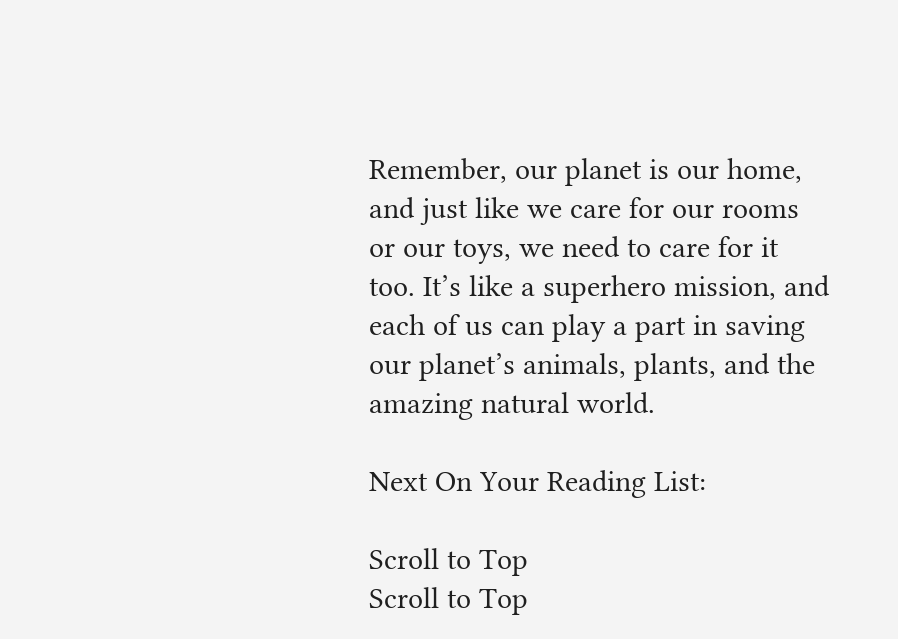Remember, our planet is our home, and just like we care for our rooms or our toys, we need to care for it too. It’s like a superhero mission, and each of us can play a part in saving our planet’s animals, plants, and the amazing natural world.

Next On Your Reading List:

Scroll to Top
Scroll to Top